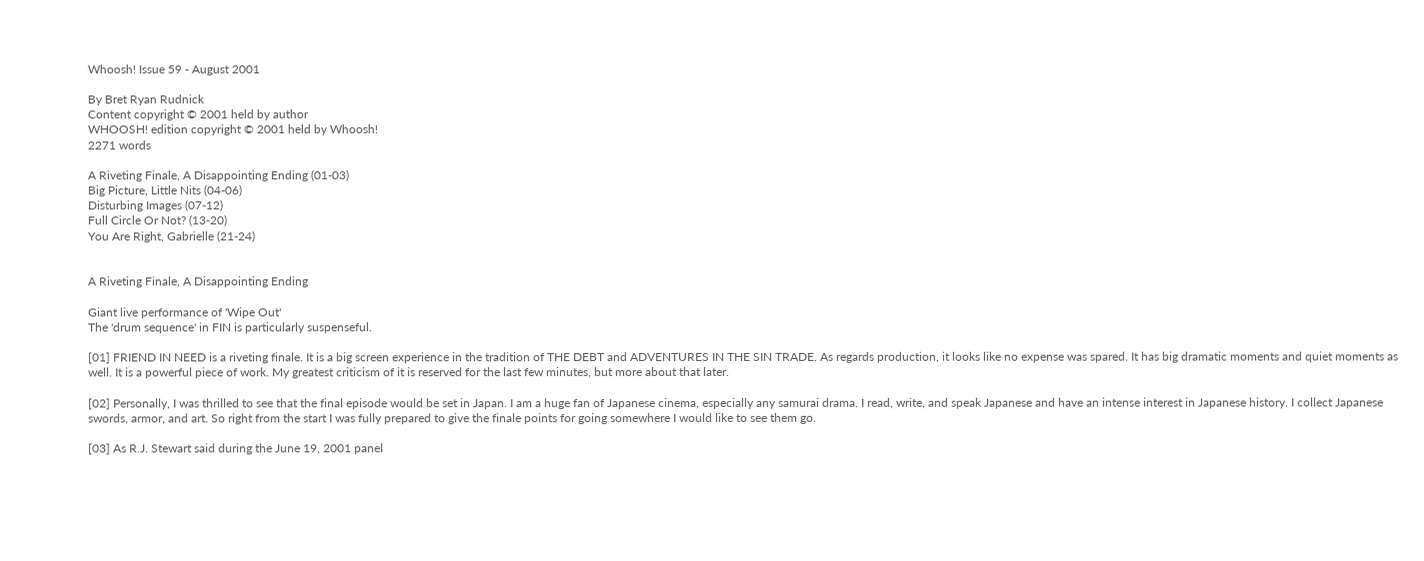Whoosh! Issue 59 - August 2001

By Bret Ryan Rudnick
Content copyright © 2001 held by author
WHOOSH! edition copyright © 2001 held by Whoosh!
2271 words

A Riveting Finale, A Disappointing Ending (01-03)
Big Picture, Little Nits (04-06)
Disturbing Images (07-12)
Full Circle Or Not? (13-20)
You Are Right, Gabrielle (21-24)


A Riveting Finale, A Disappointing Ending

Giant live performance of 'Wipe Out'
The 'drum sequence' in FIN is particularly suspenseful.

[01] FRIEND IN NEED is a riveting finale. It is a big screen experience in the tradition of THE DEBT and ADVENTURES IN THE SIN TRADE. As regards production, it looks like no expense was spared. It has big dramatic moments and quiet moments as well. It is a powerful piece of work. My greatest criticism of it is reserved for the last few minutes, but more about that later.

[02] Personally, I was thrilled to see that the final episode would be set in Japan. I am a huge fan of Japanese cinema, especially any samurai drama. I read, write, and speak Japanese and have an intense interest in Japanese history. I collect Japanese swords, armor, and art. So right from the start I was fully prepared to give the finale points for going somewhere I would like to see them go.

[03] As R.J. Stewart said during the June 19, 2001 panel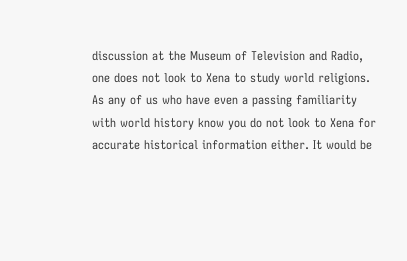discussion at the Museum of Television and Radio, one does not look to Xena to study world religions. As any of us who have even a passing familiarity with world history know you do not look to Xena for accurate historical information either. It would be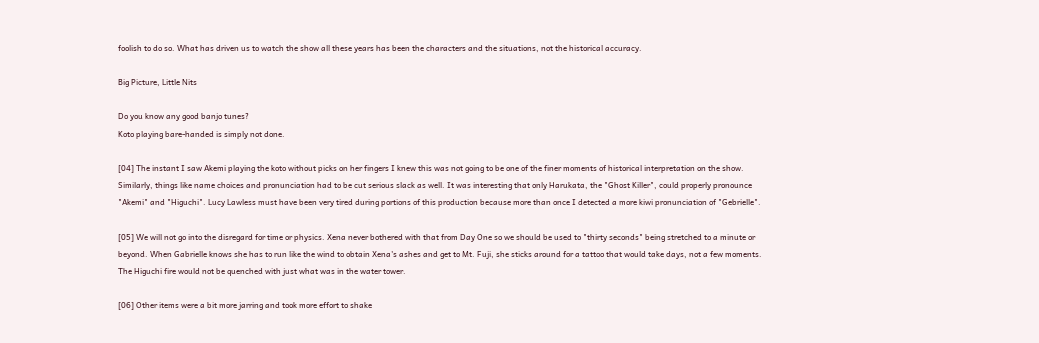foolish to do so. What has driven us to watch the show all these years has been the characters and the situations, not the historical accuracy.

Big Picture, Little Nits

Do you know any good banjo tunes?
Koto playing bare-handed is simply not done.

[04] The instant I saw Akemi playing the koto without picks on her fingers I knew this was not going to be one of the finer moments of historical interpretation on the show. Similarly, things like name choices and pronunciation had to be cut serious slack as well. It was interesting that only Harukata, the "Ghost Killer", could properly pronounce "Akemi" and "Higuchi". Lucy Lawless must have been very tired during portions of this production because more than once I detected a more kiwi pronunciation of "Gebrielle".

[05] We will not go into the disregard for time or physics. Xena never bothered with that from Day One so we should be used to "thirty seconds" being stretched to a minute or beyond. When Gabrielle knows she has to run like the wind to obtain Xena's ashes and get to Mt. Fuji, she sticks around for a tattoo that would take days, not a few moments. The Higuchi fire would not be quenched with just what was in the water tower.

[06] Other items were a bit more jarring and took more effort to shake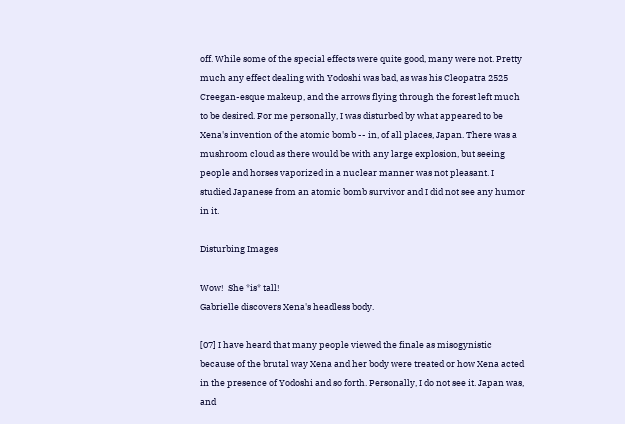off. While some of the special effects were quite good, many were not. Pretty much any effect dealing with Yodoshi was bad, as was his Cleopatra 2525 Creegan-esque makeup, and the arrows flying through the forest left much to be desired. For me personally, I was disturbed by what appeared to be Xena's invention of the atomic bomb -- in, of all places, Japan. There was a mushroom cloud as there would be with any large explosion, but seeing people and horses vaporized in a nuclear manner was not pleasant. I studied Japanese from an atomic bomb survivor and I did not see any humor in it.

Disturbing Images

Wow!  She *is* tall!
Gabrielle discovers Xena's headless body.

[07] I have heard that many people viewed the finale as misogynistic because of the brutal way Xena and her body were treated or how Xena acted in the presence of Yodoshi and so forth. Personally, I do not see it. Japan was, and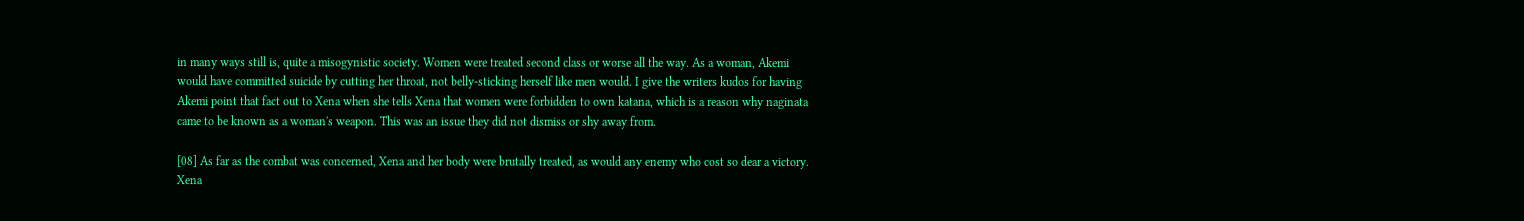in many ways still is, quite a misogynistic society. Women were treated second class or worse all the way. As a woman, Akemi would have committed suicide by cutting her throat, not belly-sticking herself like men would. I give the writers kudos for having Akemi point that fact out to Xena when she tells Xena that women were forbidden to own katana, which is a reason why naginata came to be known as a woman's weapon. This was an issue they did not dismiss or shy away from.

[08] As far as the combat was concerned, Xena and her body were brutally treated, as would any enemy who cost so dear a victory. Xena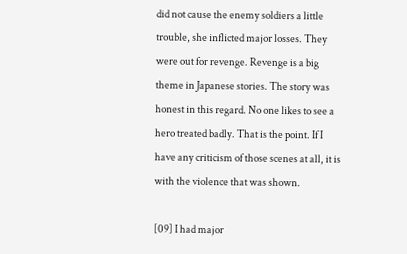did not cause the enemy soldiers a little trouble, she inflicted major losses. They were out for revenge. Revenge is a big theme in Japanese stories. The story was honest in this regard. No one likes to see a hero treated badly. That is the point. If I have any criticism of those scenes at all, it is with the violence that was shown.

[09] I had major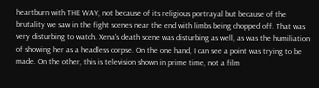heartburn with THE WAY, not because of its religious portrayal but because of the brutality we saw in the fight scenes near the end with limbs being chopped off. That was very disturbing to watch. Xena's death scene was disturbing as well, as was the humiliation of showing her as a headless corpse. On the one hand, I can see a point was trying to be made. On the other, this is television shown in prime time, not a film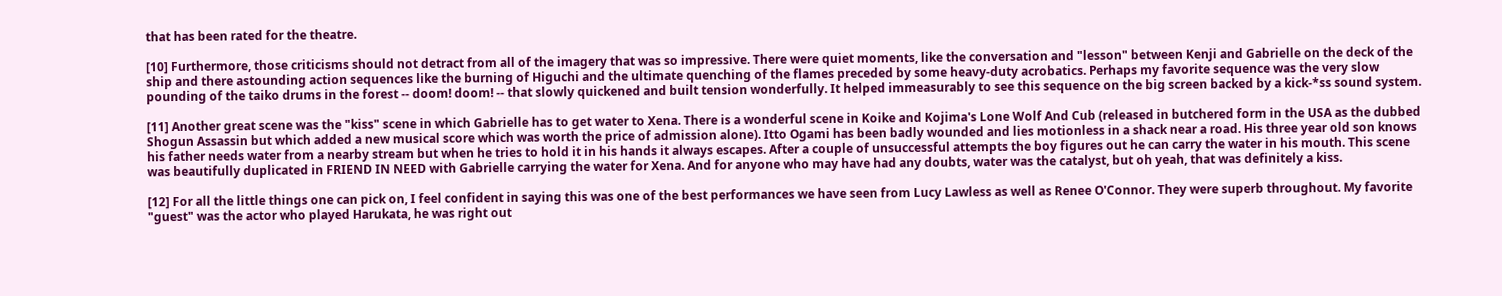that has been rated for the theatre.

[10] Furthermore, those criticisms should not detract from all of the imagery that was so impressive. There were quiet moments, like the conversation and "lesson" between Kenji and Gabrielle on the deck of the ship and there astounding action sequences like the burning of Higuchi and the ultimate quenching of the flames preceded by some heavy-duty acrobatics. Perhaps my favorite sequence was the very slow pounding of the taiko drums in the forest -- doom! doom! -- that slowly quickened and built tension wonderfully. It helped immeasurably to see this sequence on the big screen backed by a kick-*ss sound system.

[11] Another great scene was the "kiss" scene in which Gabrielle has to get water to Xena. There is a wonderful scene in Koike and Kojima's Lone Wolf And Cub (released in butchered form in the USA as the dubbed Shogun Assassin but which added a new musical score which was worth the price of admission alone). Itto Ogami has been badly wounded and lies motionless in a shack near a road. His three year old son knows his father needs water from a nearby stream but when he tries to hold it in his hands it always escapes. After a couple of unsuccessful attempts the boy figures out he can carry the water in his mouth. This scene was beautifully duplicated in FRIEND IN NEED with Gabrielle carrying the water for Xena. And for anyone who may have had any doubts, water was the catalyst, but oh yeah, that was definitely a kiss.

[12] For all the little things one can pick on, I feel confident in saying this was one of the best performances we have seen from Lucy Lawless as well as Renee O'Connor. They were superb throughout. My favorite "guest" was the actor who played Harukata, he was right out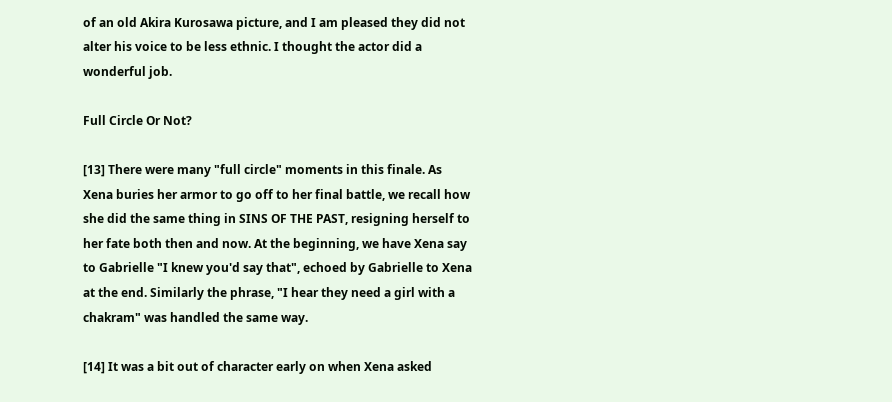of an old Akira Kurosawa picture, and I am pleased they did not alter his voice to be less ethnic. I thought the actor did a wonderful job.

Full Circle Or Not?

[13] There were many "full circle" moments in this finale. As Xena buries her armor to go off to her final battle, we recall how she did the same thing in SINS OF THE PAST, resigning herself to her fate both then and now. At the beginning, we have Xena say to Gabrielle "I knew you'd say that", echoed by Gabrielle to Xena at the end. Similarly the phrase, "I hear they need a girl with a chakram" was handled the same way.

[14] It was a bit out of character early on when Xena asked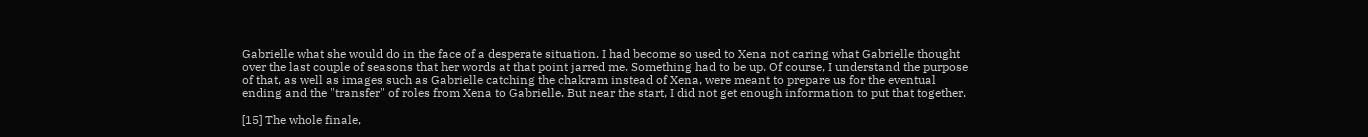Gabrielle what she would do in the face of a desperate situation. I had become so used to Xena not caring what Gabrielle thought over the last couple of seasons that her words at that point jarred me. Something had to be up. Of course, I understand the purpose of that, as well as images such as Gabrielle catching the chakram instead of Xena, were meant to prepare us for the eventual ending and the "transfer" of roles from Xena to Gabrielle. But near the start, I did not get enough information to put that together.

[15] The whole finale,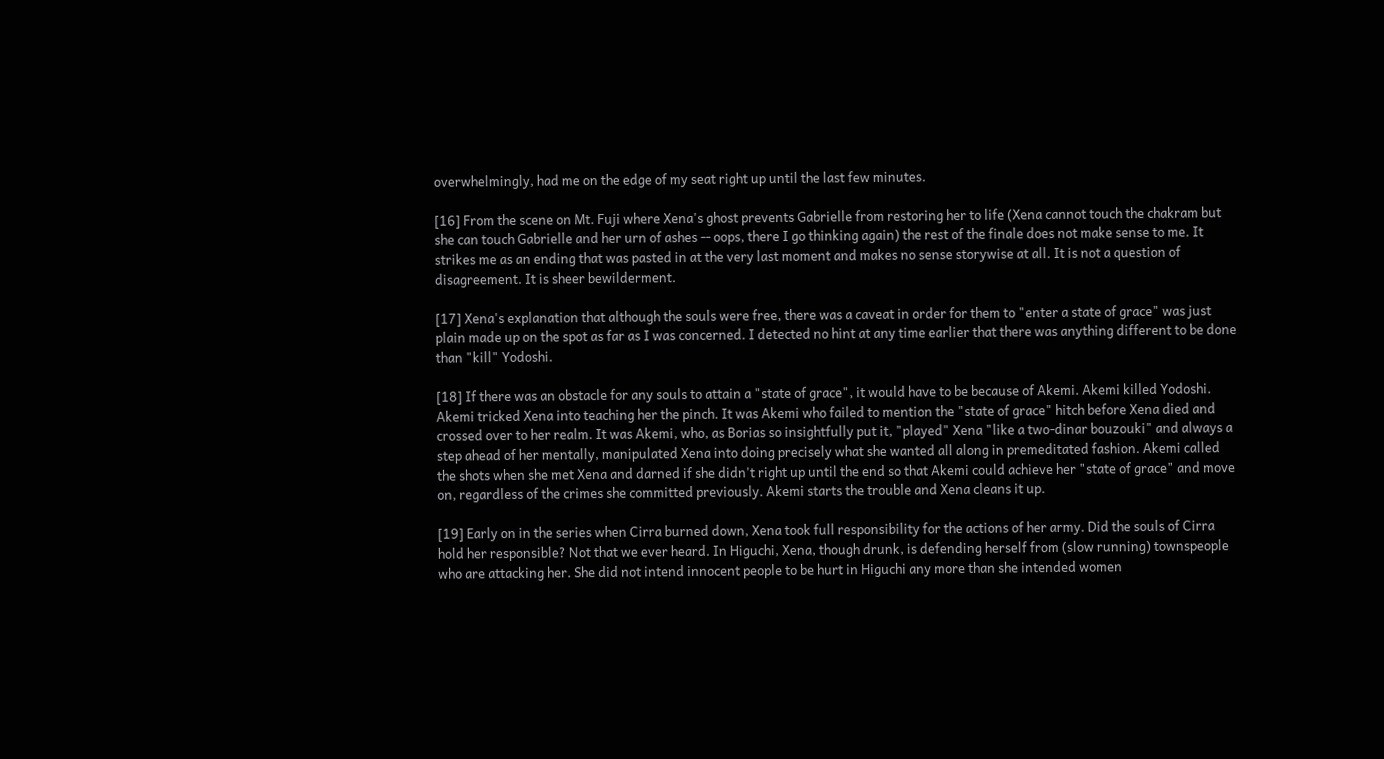overwhelmingly, had me on the edge of my seat right up until the last few minutes.

[16] From the scene on Mt. Fuji where Xena's ghost prevents Gabrielle from restoring her to life (Xena cannot touch the chakram but she can touch Gabrielle and her urn of ashes -- oops, there I go thinking again) the rest of the finale does not make sense to me. It strikes me as an ending that was pasted in at the very last moment and makes no sense storywise at all. It is not a question of disagreement. It is sheer bewilderment.

[17] Xena's explanation that although the souls were free, there was a caveat in order for them to "enter a state of grace" was just plain made up on the spot as far as I was concerned. I detected no hint at any time earlier that there was anything different to be done than "kill" Yodoshi.

[18] If there was an obstacle for any souls to attain a "state of grace", it would have to be because of Akemi. Akemi killed Yodoshi. Akemi tricked Xena into teaching her the pinch. It was Akemi who failed to mention the "state of grace" hitch before Xena died and crossed over to her realm. It was Akemi, who, as Borias so insightfully put it, "played" Xena "like a two-dinar bouzouki" and always a step ahead of her mentally, manipulated Xena into doing precisely what she wanted all along in premeditated fashion. Akemi called the shots when she met Xena and darned if she didn't right up until the end so that Akemi could achieve her "state of grace" and move on, regardless of the crimes she committed previously. Akemi starts the trouble and Xena cleans it up.

[19] Early on in the series when Cirra burned down, Xena took full responsibility for the actions of her army. Did the souls of Cirra hold her responsible? Not that we ever heard. In Higuchi, Xena, though drunk, is defending herself from (slow running) townspeople who are attacking her. She did not intend innocent people to be hurt in Higuchi any more than she intended women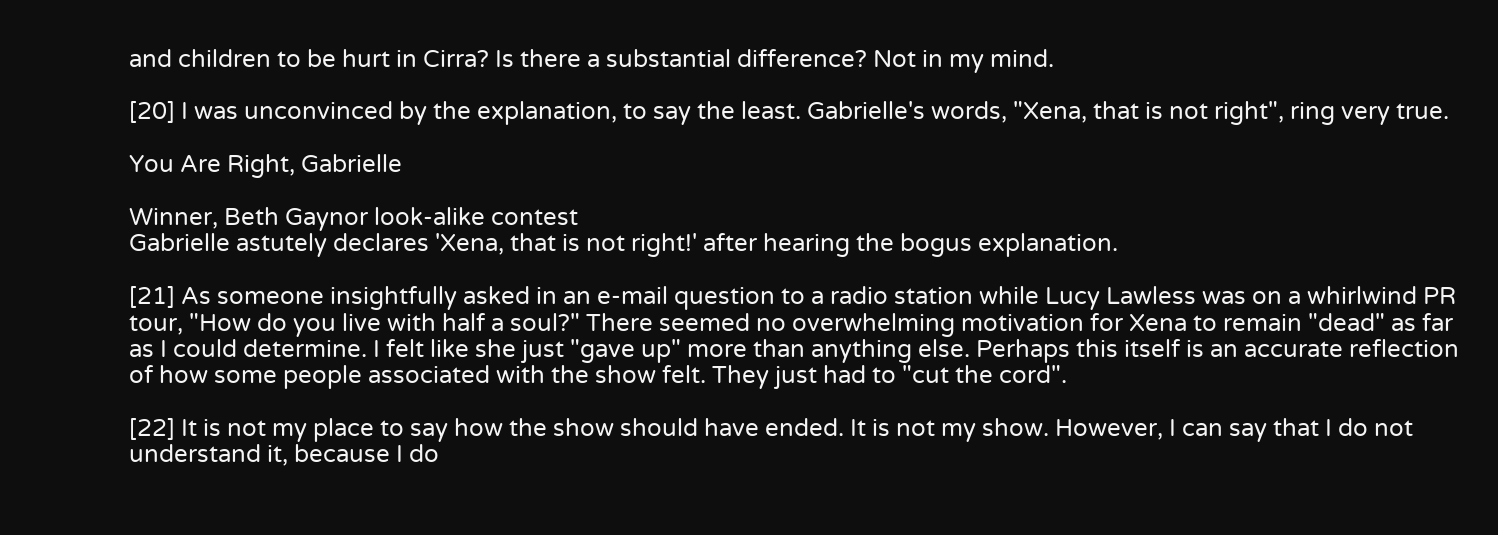and children to be hurt in Cirra? Is there a substantial difference? Not in my mind.

[20] I was unconvinced by the explanation, to say the least. Gabrielle's words, "Xena, that is not right", ring very true.

You Are Right, Gabrielle

Winner, Beth Gaynor look-alike contest
Gabrielle astutely declares 'Xena, that is not right!' after hearing the bogus explanation.

[21] As someone insightfully asked in an e-mail question to a radio station while Lucy Lawless was on a whirlwind PR tour, "How do you live with half a soul?" There seemed no overwhelming motivation for Xena to remain "dead" as far as I could determine. I felt like she just "gave up" more than anything else. Perhaps this itself is an accurate reflection of how some people associated with the show felt. They just had to "cut the cord".

[22] It is not my place to say how the show should have ended. It is not my show. However, I can say that I do not understand it, because I do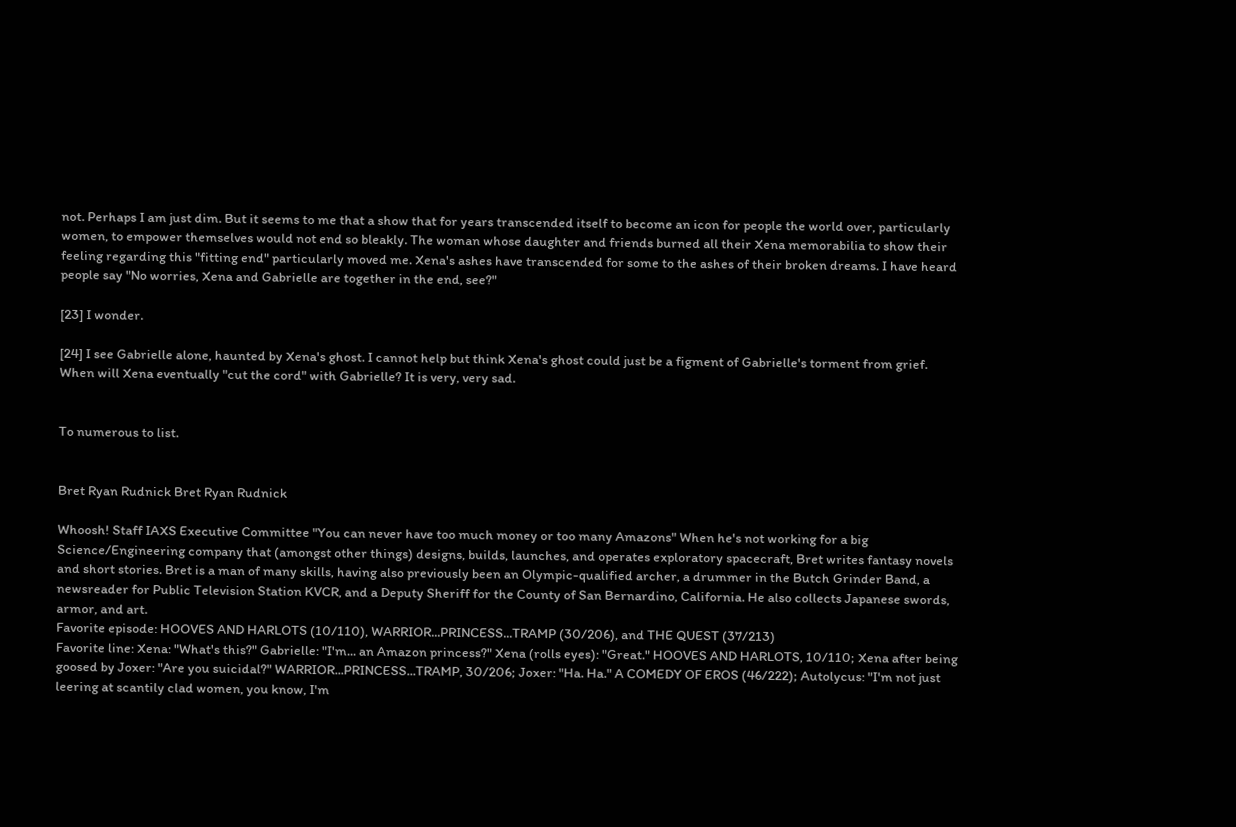not. Perhaps I am just dim. But it seems to me that a show that for years transcended itself to become an icon for people the world over, particularly women, to empower themselves would not end so bleakly. The woman whose daughter and friends burned all their Xena memorabilia to show their feeling regarding this "fitting end" particularly moved me. Xena's ashes have transcended for some to the ashes of their broken dreams. I have heard people say "No worries, Xena and Gabrielle are together in the end, see?"

[23] I wonder.

[24] I see Gabrielle alone, haunted by Xena's ghost. I cannot help but think Xena's ghost could just be a figment of Gabrielle's torment from grief. When will Xena eventually "cut the cord" with Gabrielle? It is very, very sad.


To numerous to list.


Bret Ryan Rudnick Bret Ryan Rudnick

Whoosh! Staff IAXS Executive Committee "You can never have too much money or too many Amazons" When he's not working for a big Science/Engineering company that (amongst other things) designs, builds, launches, and operates exploratory spacecraft, Bret writes fantasy novels and short stories. Bret is a man of many skills, having also previously been an Olympic-qualified archer, a drummer in the Butch Grinder Band, a newsreader for Public Television Station KVCR, and a Deputy Sheriff for the County of San Bernardino, California. He also collects Japanese swords, armor, and art.
Favorite episode: HOOVES AND HARLOTS (10/110), WARRIOR...PRINCESS...TRAMP (30/206), and THE QUEST (37/213)
Favorite line: Xena: "What's this?" Gabrielle: "I'm... an Amazon princess?" Xena (rolls eyes): "Great." HOOVES AND HARLOTS, 10/110; Xena after being goosed by Joxer: "Are you suicidal?" WARRIOR...PRINCESS...TRAMP, 30/206; Joxer: "Ha. Ha." A COMEDY OF EROS (46/222); Autolycus: "I'm not just leering at scantily clad women, you know, I'm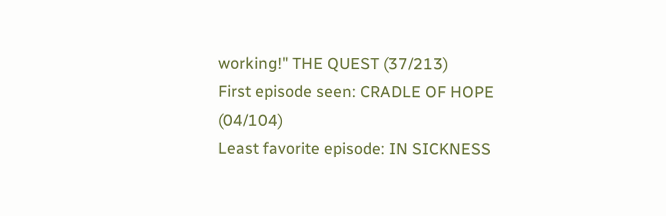working!" THE QUEST (37/213)
First episode seen: CRADLE OF HOPE (04/104)
Least favorite episode: IN SICKNESS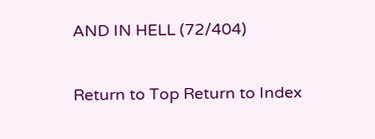AND IN HELL (72/404)

Return to Top Return to Index